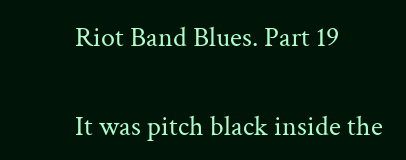Riot Band Blues. Part 19

It was pitch black inside the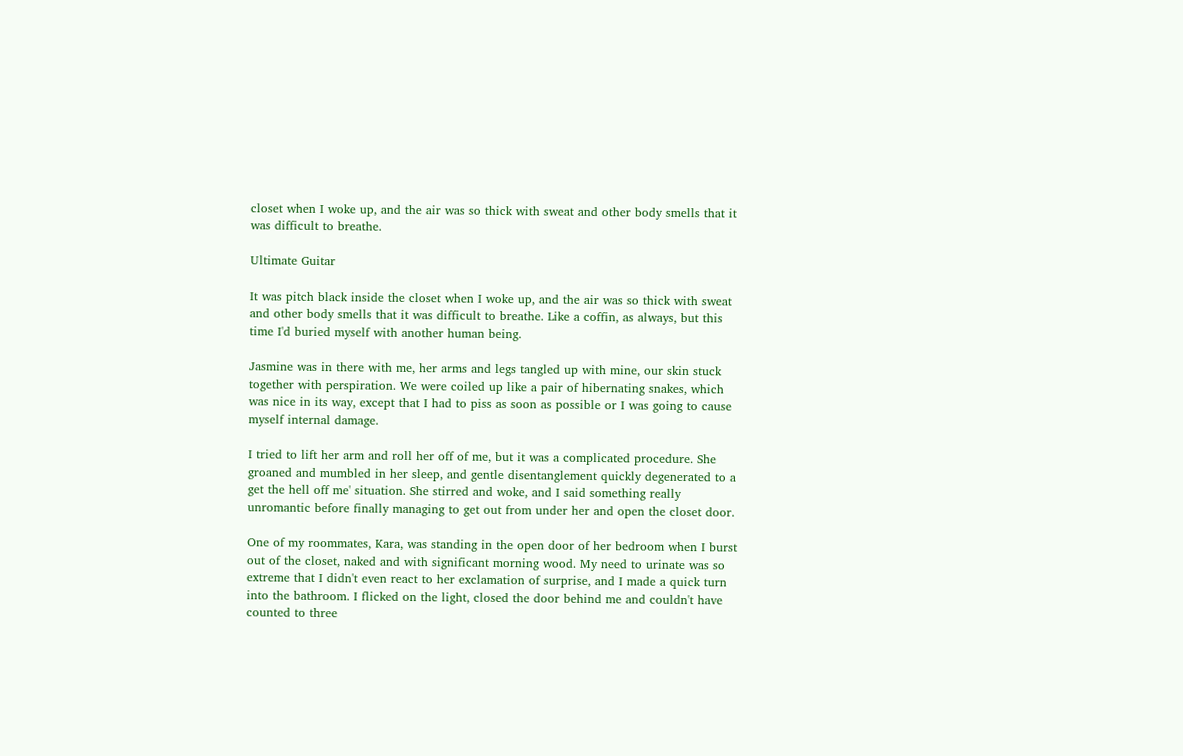closet when I woke up, and the air was so thick with sweat and other body smells that it was difficult to breathe.

Ultimate Guitar

It was pitch black inside the closet when I woke up, and the air was so thick with sweat and other body smells that it was difficult to breathe. Like a coffin, as always, but this time I'd buried myself with another human being.

Jasmine was in there with me, her arms and legs tangled up with mine, our skin stuck together with perspiration. We were coiled up like a pair of hibernating snakes, which was nice in its way, except that I had to piss as soon as possible or I was going to cause myself internal damage.

I tried to lift her arm and roll her off of me, but it was a complicated procedure. She groaned and mumbled in her sleep, and gentle disentanglement quickly degenerated to a get the hell off me' situation. She stirred and woke, and I said something really unromantic before finally managing to get out from under her and open the closet door.

One of my roommates, Kara, was standing in the open door of her bedroom when I burst out of the closet, naked and with significant morning wood. My need to urinate was so extreme that I didn't even react to her exclamation of surprise, and I made a quick turn into the bathroom. I flicked on the light, closed the door behind me and couldn't have counted to three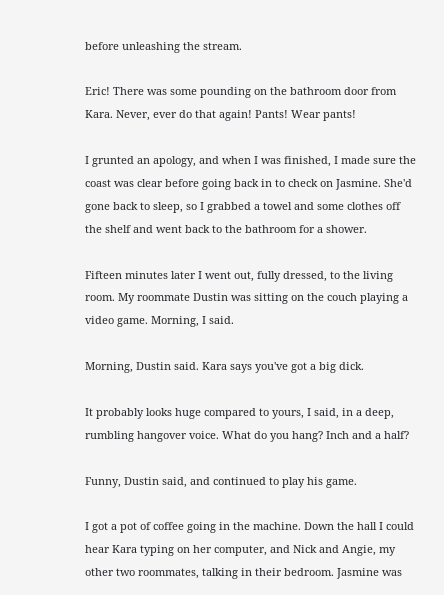before unleashing the stream.

Eric! There was some pounding on the bathroom door from Kara. Never, ever do that again! Pants! Wear pants!

I grunted an apology, and when I was finished, I made sure the coast was clear before going back in to check on Jasmine. She'd gone back to sleep, so I grabbed a towel and some clothes off the shelf and went back to the bathroom for a shower.

Fifteen minutes later I went out, fully dressed, to the living room. My roommate Dustin was sitting on the couch playing a video game. Morning, I said.

Morning, Dustin said. Kara says you've got a big dick.

It probably looks huge compared to yours, I said, in a deep, rumbling hangover voice. What do you hang? Inch and a half?

Funny, Dustin said, and continued to play his game.

I got a pot of coffee going in the machine. Down the hall I could hear Kara typing on her computer, and Nick and Angie, my other two roommates, talking in their bedroom. Jasmine was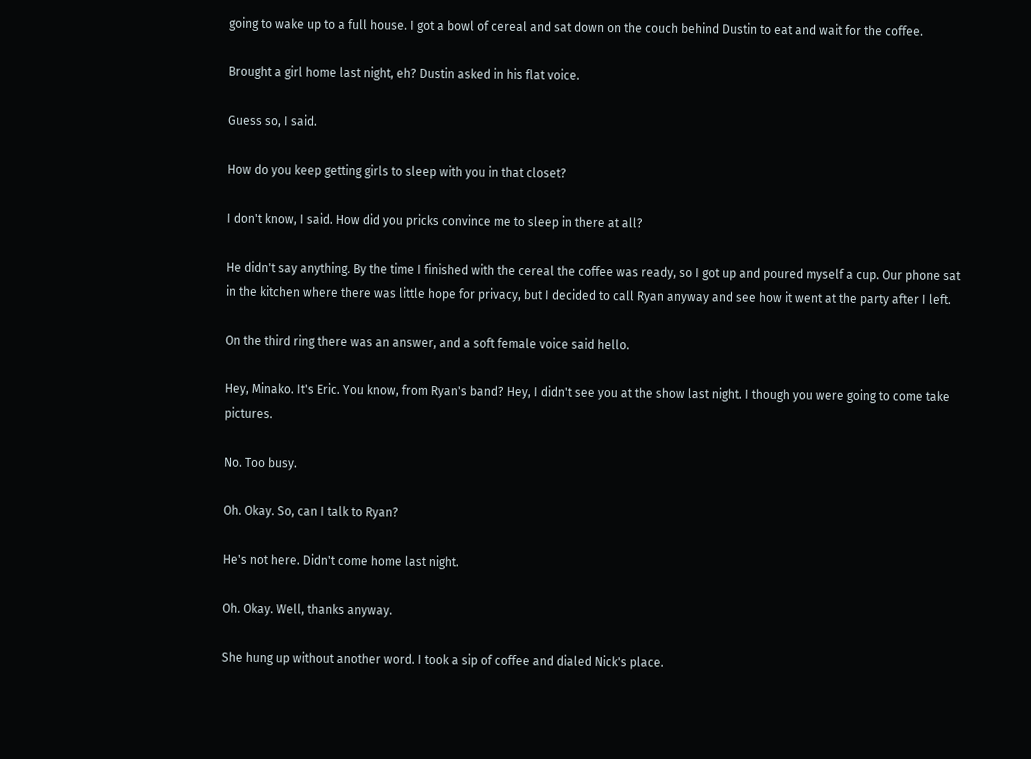going to wake up to a full house. I got a bowl of cereal and sat down on the couch behind Dustin to eat and wait for the coffee.

Brought a girl home last night, eh? Dustin asked in his flat voice.

Guess so, I said.

How do you keep getting girls to sleep with you in that closet?

I don't know, I said. How did you pricks convince me to sleep in there at all?

He didn't say anything. By the time I finished with the cereal the coffee was ready, so I got up and poured myself a cup. Our phone sat in the kitchen where there was little hope for privacy, but I decided to call Ryan anyway and see how it went at the party after I left.

On the third ring there was an answer, and a soft female voice said hello.

Hey, Minako. It's Eric. You know, from Ryan's band? Hey, I didn't see you at the show last night. I though you were going to come take pictures.

No. Too busy.

Oh. Okay. So, can I talk to Ryan?

He's not here. Didn't come home last night.

Oh. Okay. Well, thanks anyway.

She hung up without another word. I took a sip of coffee and dialed Nick's place.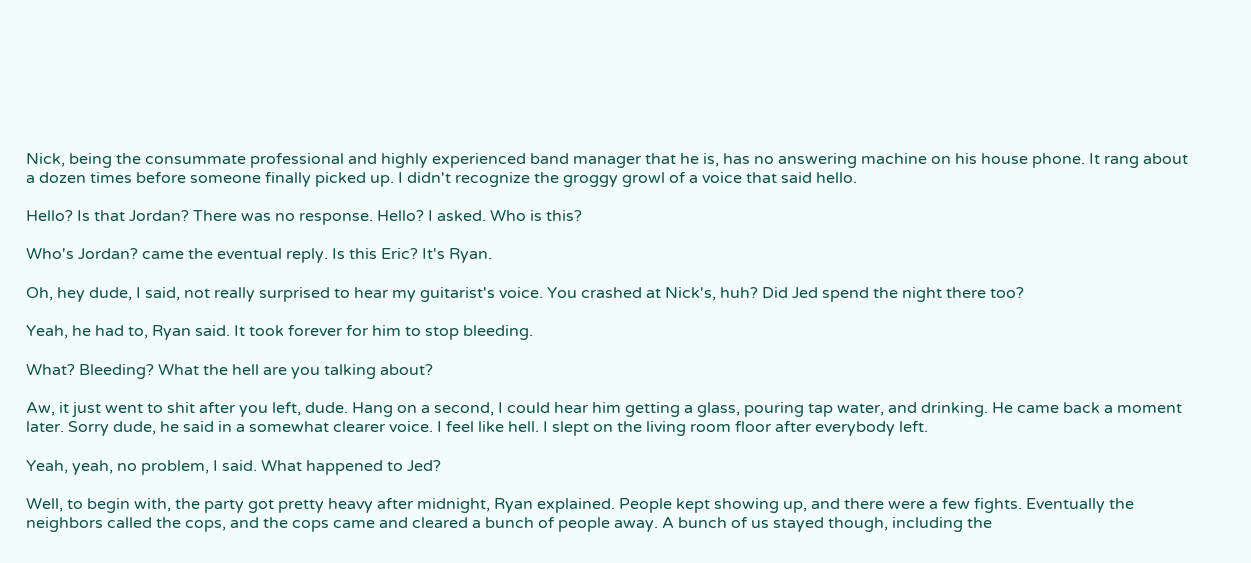Nick, being the consummate professional and highly experienced band manager that he is, has no answering machine on his house phone. It rang about a dozen times before someone finally picked up. I didn't recognize the groggy growl of a voice that said hello.

Hello? Is that Jordan? There was no response. Hello? I asked. Who is this?

Who's Jordan? came the eventual reply. Is this Eric? It's Ryan.

Oh, hey dude, I said, not really surprised to hear my guitarist's voice. You crashed at Nick's, huh? Did Jed spend the night there too?

Yeah, he had to, Ryan said. It took forever for him to stop bleeding.

What? Bleeding? What the hell are you talking about?

Aw, it just went to shit after you left, dude. Hang on a second, I could hear him getting a glass, pouring tap water, and drinking. He came back a moment later. Sorry dude, he said in a somewhat clearer voice. I feel like hell. I slept on the living room floor after everybody left.

Yeah, yeah, no problem, I said. What happened to Jed?

Well, to begin with, the party got pretty heavy after midnight, Ryan explained. People kept showing up, and there were a few fights. Eventually the neighbors called the cops, and the cops came and cleared a bunch of people away. A bunch of us stayed though, including the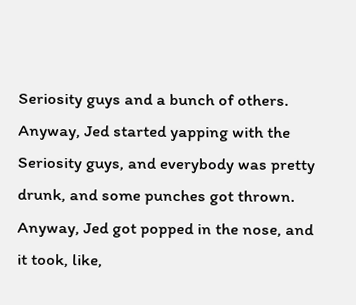Seriosity guys and a bunch of others. Anyway, Jed started yapping with the Seriosity guys, and everybody was pretty drunk, and some punches got thrown. Anyway, Jed got popped in the nose, and it took, like,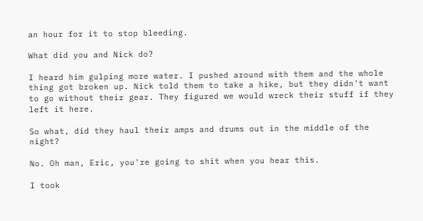an hour for it to stop bleeding.

What did you and Nick do?

I heard him gulping more water. I pushed around with them and the whole thing got broken up. Nick told them to take a hike, but they didn't want to go without their gear. They figured we would wreck their stuff if they left it here.

So what, did they haul their amps and drums out in the middle of the night?

No. Oh man, Eric, you're going to shit when you hear this.

I took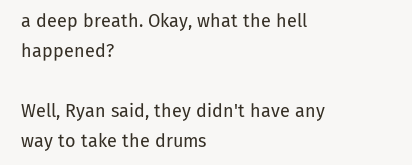a deep breath. Okay, what the hell happened?

Well, Ryan said, they didn't have any way to take the drums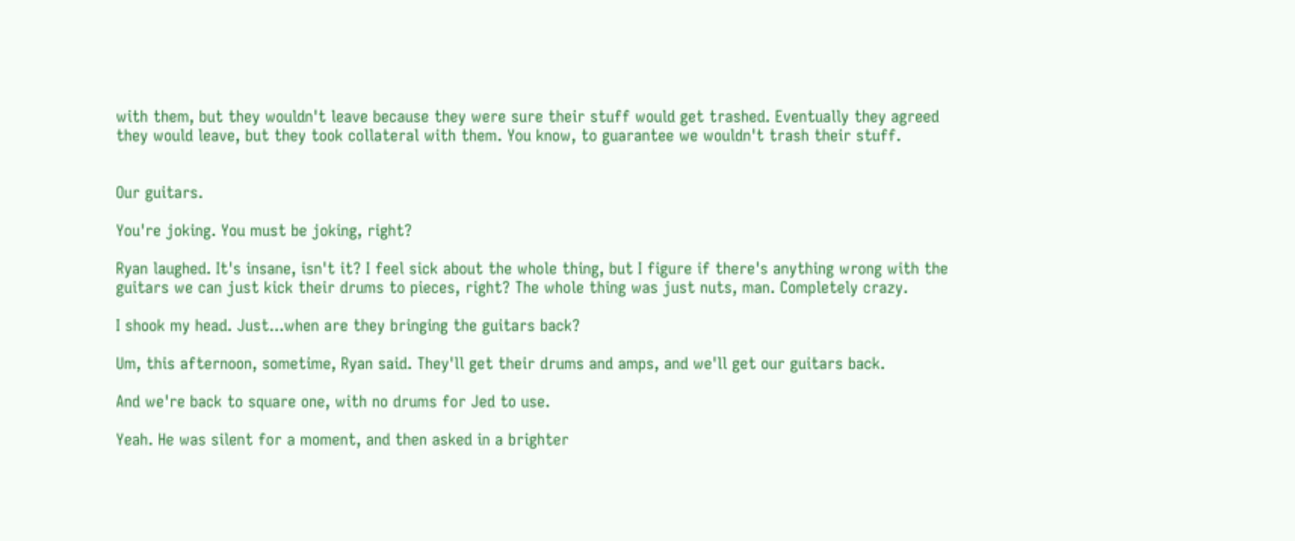with them, but they wouldn't leave because they were sure their stuff would get trashed. Eventually they agreed they would leave, but they took collateral with them. You know, to guarantee we wouldn't trash their stuff.


Our guitars.

You're joking. You must be joking, right?

Ryan laughed. It's insane, isn't it? I feel sick about the whole thing, but I figure if there's anything wrong with the guitars we can just kick their drums to pieces, right? The whole thing was just nuts, man. Completely crazy.

I shook my head. Just...when are they bringing the guitars back?

Um, this afternoon, sometime, Ryan said. They'll get their drums and amps, and we'll get our guitars back.

And we're back to square one, with no drums for Jed to use.

Yeah. He was silent for a moment, and then asked in a brighter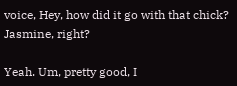voice, Hey, how did it go with that chick? Jasmine, right?

Yeah. Um, pretty good, I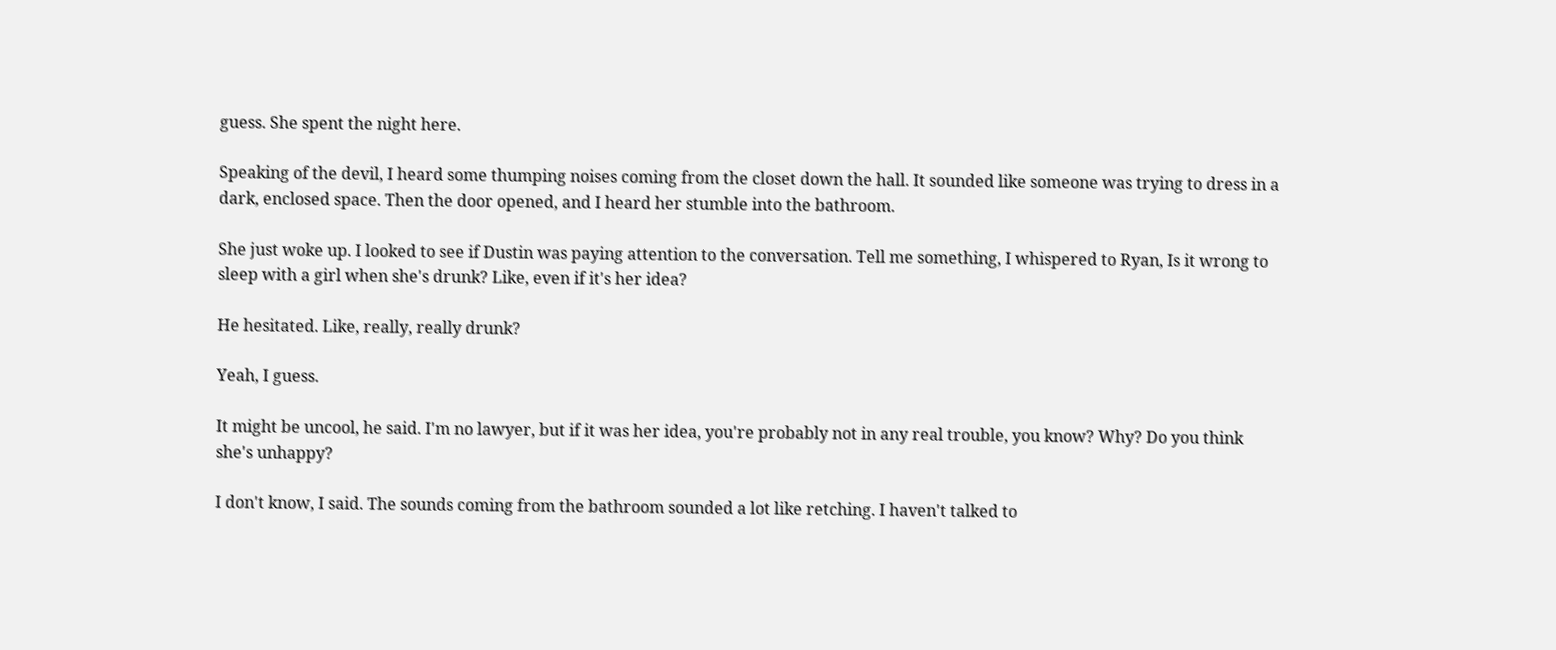guess. She spent the night here.

Speaking of the devil, I heard some thumping noises coming from the closet down the hall. It sounded like someone was trying to dress in a dark, enclosed space. Then the door opened, and I heard her stumble into the bathroom.

She just woke up. I looked to see if Dustin was paying attention to the conversation. Tell me something, I whispered to Ryan, Is it wrong to sleep with a girl when she's drunk? Like, even if it's her idea?

He hesitated. Like, really, really drunk?

Yeah, I guess.

It might be uncool, he said. I'm no lawyer, but if it was her idea, you're probably not in any real trouble, you know? Why? Do you think she's unhappy?

I don't know, I said. The sounds coming from the bathroom sounded a lot like retching. I haven't talked to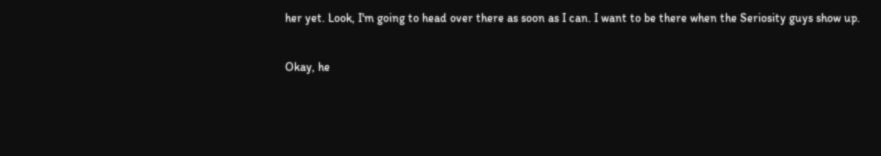her yet. Look, I'm going to head over there as soon as I can. I want to be there when the Seriosity guys show up.

Okay, he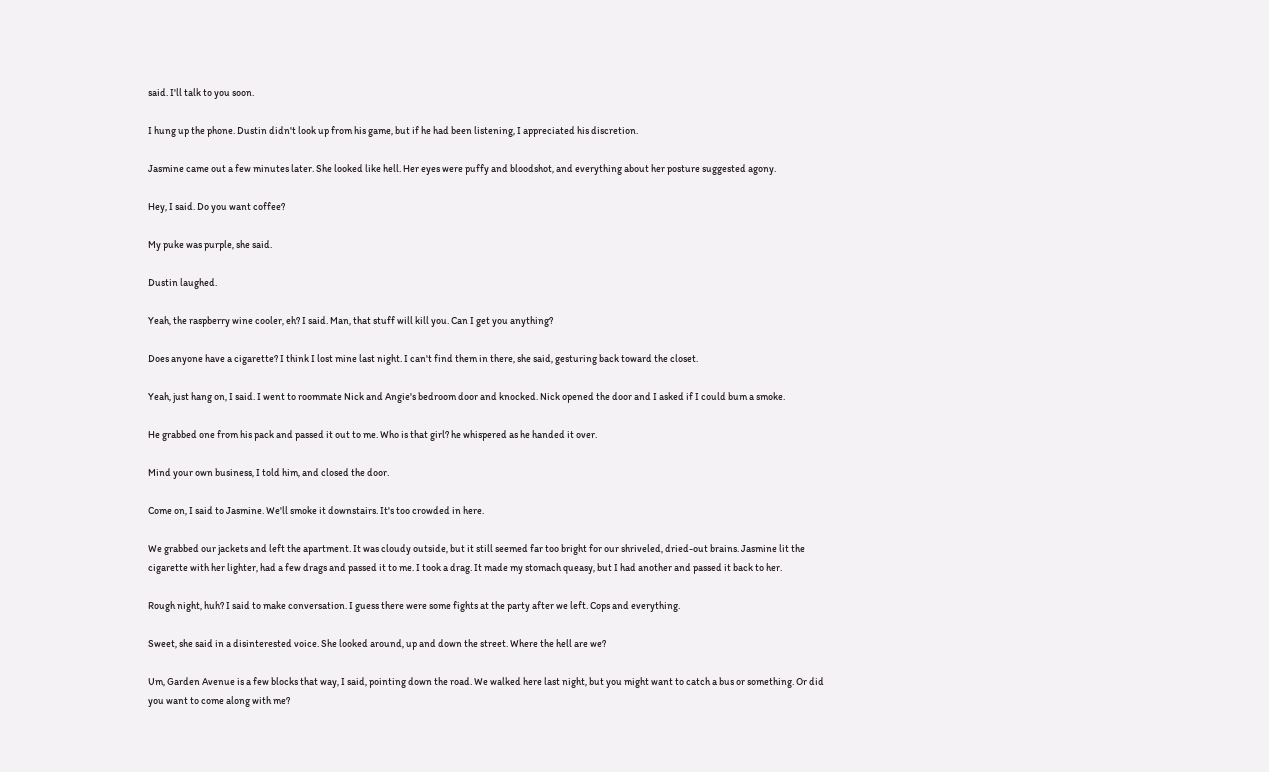said. I'll talk to you soon.

I hung up the phone. Dustin didn't look up from his game, but if he had been listening, I appreciated his discretion.

Jasmine came out a few minutes later. She looked like hell. Her eyes were puffy and bloodshot, and everything about her posture suggested agony.

Hey, I said. Do you want coffee?

My puke was purple, she said.

Dustin laughed.

Yeah, the raspberry wine cooler, eh? I said. Man, that stuff will kill you. Can I get you anything?

Does anyone have a cigarette? I think I lost mine last night. I can't find them in there, she said, gesturing back toward the closet.

Yeah, just hang on, I said. I went to roommate Nick and Angie's bedroom door and knocked. Nick opened the door and I asked if I could bum a smoke.

He grabbed one from his pack and passed it out to me. Who is that girl? he whispered as he handed it over.

Mind your own business, I told him, and closed the door.

Come on, I said to Jasmine. We'll smoke it downstairs. It's too crowded in here.

We grabbed our jackets and left the apartment. It was cloudy outside, but it still seemed far too bright for our shriveled, dried-out brains. Jasmine lit the cigarette with her lighter, had a few drags and passed it to me. I took a drag. It made my stomach queasy, but I had another and passed it back to her.

Rough night, huh? I said to make conversation. I guess there were some fights at the party after we left. Cops and everything.

Sweet, she said in a disinterested voice. She looked around, up and down the street. Where the hell are we?

Um, Garden Avenue is a few blocks that way, I said, pointing down the road. We walked here last night, but you might want to catch a bus or something. Or did you want to come along with me?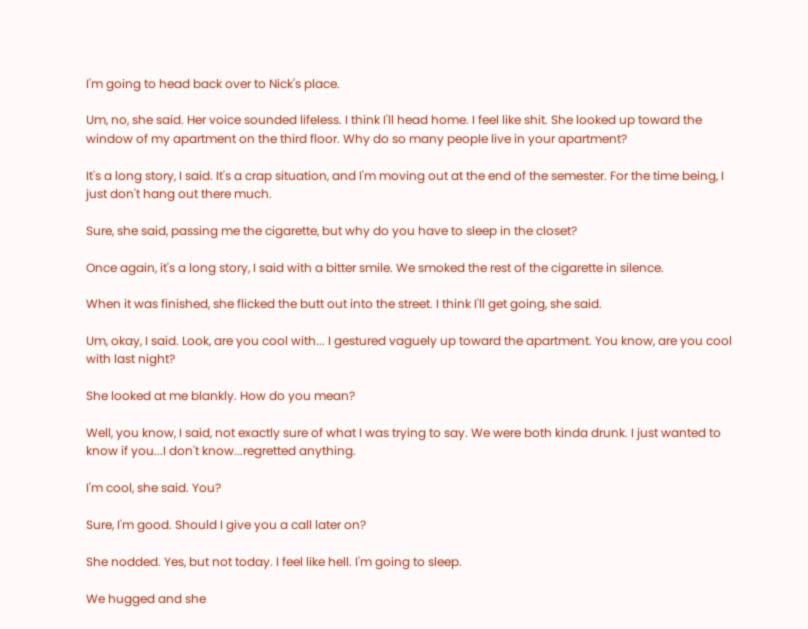I'm going to head back over to Nick's place.

Um, no, she said. Her voice sounded lifeless. I think I'll head home. I feel like shit. She looked up toward the window of my apartment on the third floor. Why do so many people live in your apartment?

It's a long story, I said. It's a crap situation, and I'm moving out at the end of the semester. For the time being, I just don't hang out there much.

Sure, she said, passing me the cigarette, but why do you have to sleep in the closet?

Once again, it's a long story, I said with a bitter smile. We smoked the rest of the cigarette in silence.

When it was finished, she flicked the butt out into the street. I think I'll get going, she said.

Um, okay, I said. Look, are you cool with... I gestured vaguely up toward the apartment. You know, are you cool with last night?

She looked at me blankly. How do you mean?

Well, you know, I said, not exactly sure of what I was trying to say. We were both kinda drunk. I just wanted to know if you...I don't know...regretted anything.

I'm cool, she said. You?

Sure, I'm good. Should I give you a call later on?

She nodded. Yes, but not today. I feel like hell. I'm going to sleep.

We hugged and she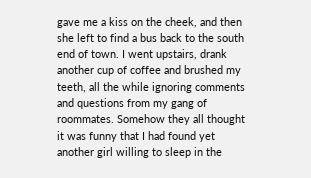gave me a kiss on the cheek, and then she left to find a bus back to the south end of town. I went upstairs, drank another cup of coffee and brushed my teeth, all the while ignoring comments and questions from my gang of roommates. Somehow they all thought it was funny that I had found yet another girl willing to sleep in the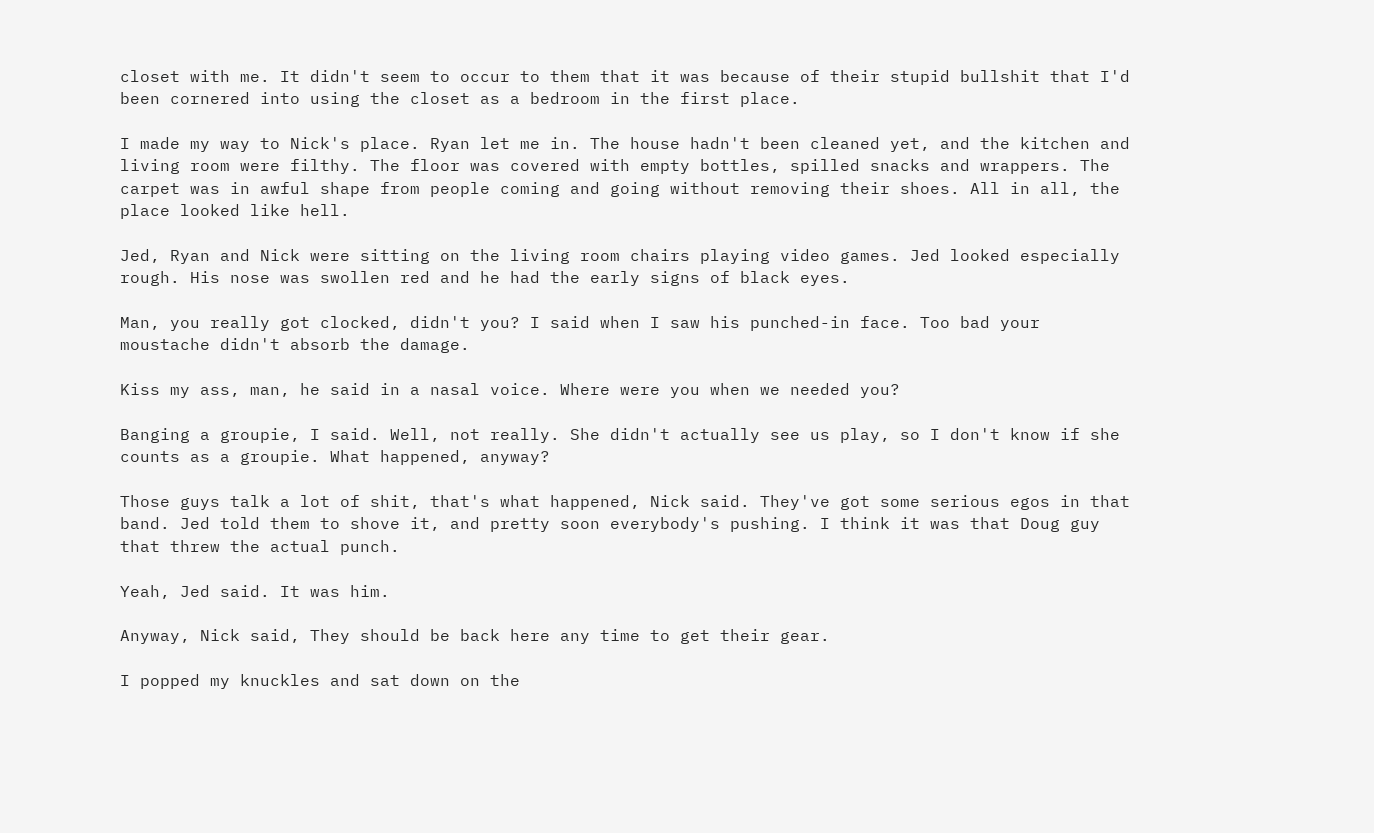closet with me. It didn't seem to occur to them that it was because of their stupid bullshit that I'd been cornered into using the closet as a bedroom in the first place.

I made my way to Nick's place. Ryan let me in. The house hadn't been cleaned yet, and the kitchen and living room were filthy. The floor was covered with empty bottles, spilled snacks and wrappers. The carpet was in awful shape from people coming and going without removing their shoes. All in all, the place looked like hell.

Jed, Ryan and Nick were sitting on the living room chairs playing video games. Jed looked especially rough. His nose was swollen red and he had the early signs of black eyes.

Man, you really got clocked, didn't you? I said when I saw his punched-in face. Too bad your moustache didn't absorb the damage.

Kiss my ass, man, he said in a nasal voice. Where were you when we needed you?

Banging a groupie, I said. Well, not really. She didn't actually see us play, so I don't know if she counts as a groupie. What happened, anyway?

Those guys talk a lot of shit, that's what happened, Nick said. They've got some serious egos in that band. Jed told them to shove it, and pretty soon everybody's pushing. I think it was that Doug guy that threw the actual punch.

Yeah, Jed said. It was him.

Anyway, Nick said, They should be back here any time to get their gear.

I popped my knuckles and sat down on the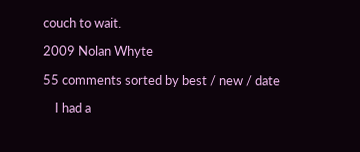couch to wait.

2009 Nolan Whyte

55 comments sorted by best / new / date

    I had a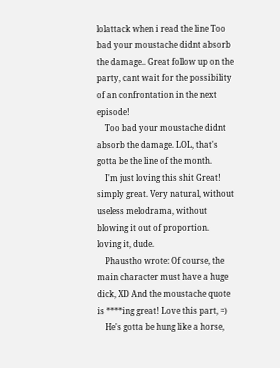lolattack when i read the line Too bad your moustache didnt absorb the damage.. Great follow up on the party, cant wait for the possibility of an confrontation in the next episode!
    Too bad your moustache didnt absorb the damage. LOL, that's gotta be the line of the month.
    I'm just loving this shit Great! simply great. Very natural, without useless melodrama, without blowing it out of proportion. loving it, dude.
    Phaustho wrote: Of course, the main character must have a huge dick, XD And the moustache quote is ****ing great! Love this part, =)
    He's gotta be hung like a horse,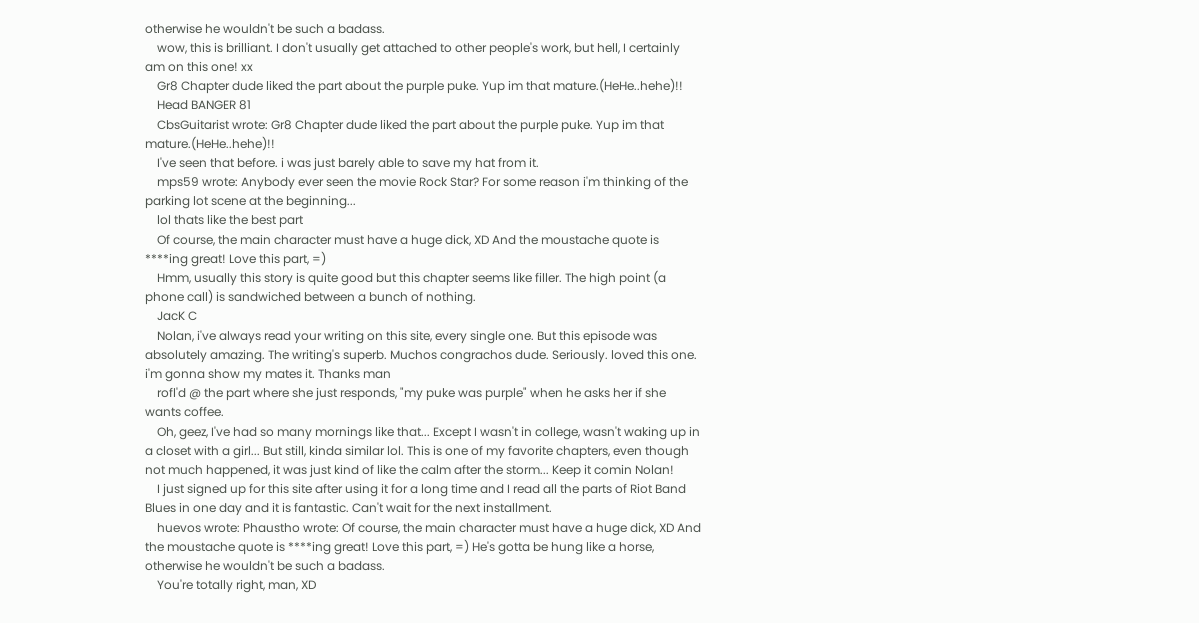otherwise he wouldn't be such a badass.
    wow, this is brilliant. I don't usually get attached to other people's work, but hell, I certainly am on this one! xx
    Gr8 Chapter dude liked the part about the purple puke. Yup im that mature.(HeHe..hehe)!!
    Head BANGER 81
    CbsGuitarist wrote: Gr8 Chapter dude liked the part about the purple puke. Yup im that mature.(HeHe..hehe)!!
    I've seen that before. i was just barely able to save my hat from it.
    mps59 wrote: Anybody ever seen the movie Rock Star? For some reason i'm thinking of the parking lot scene at the beginning...
    lol thats like the best part
    Of course, the main character must have a huge dick, XD And the moustache quote is ****ing great! Love this part, =)
    Hmm, usually this story is quite good but this chapter seems like filler. The high point (a phone call) is sandwiched between a bunch of nothing.
    JacK C
    Nolan, i've always read your writing on this site, every single one. But this episode was absolutely amazing. The writing's superb. Muchos congrachos dude. Seriously. loved this one. i'm gonna show my mates it. Thanks man
    rofl'd @ the part where she just responds, "my puke was purple" when he asks her if she wants coffee.
    Oh, geez, I've had so many mornings like that... Except I wasn't in college, wasn't waking up in a closet with a girl... But still, kinda similar lol. This is one of my favorite chapters, even though not much happened, it was just kind of like the calm after the storm... Keep it comin Nolan!
    I just signed up for this site after using it for a long time and I read all the parts of Riot Band Blues in one day and it is fantastic. Can't wait for the next installment.
    huevos wrote: Phaustho wrote: Of course, the main character must have a huge dick, XD And the moustache quote is ****ing great! Love this part, =) He's gotta be hung like a horse, otherwise he wouldn't be such a badass.
    You're totally right, man, XD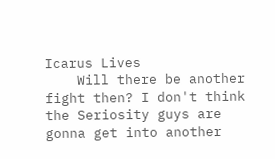Icarus Lives
    Will there be another fight then? I don't think the Seriosity guys are gonna get into another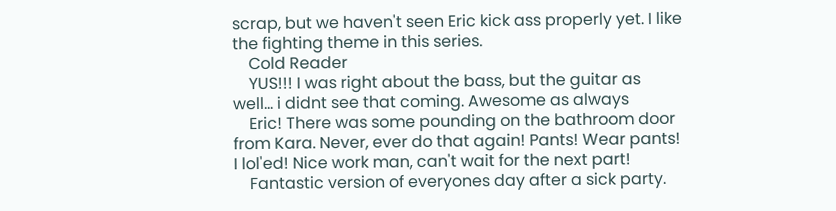scrap, but we haven't seen Eric kick ass properly yet. I like the fighting theme in this series.
    Cold Reader
    YUS!!! I was right about the bass, but the guitar as well... i didnt see that coming. Awesome as always
    Eric! There was some pounding on the bathroom door from Kara. Never, ever do that again! Pants! Wear pants! I lol'ed! Nice work man, can't wait for the next part!
    Fantastic version of everyones day after a sick party.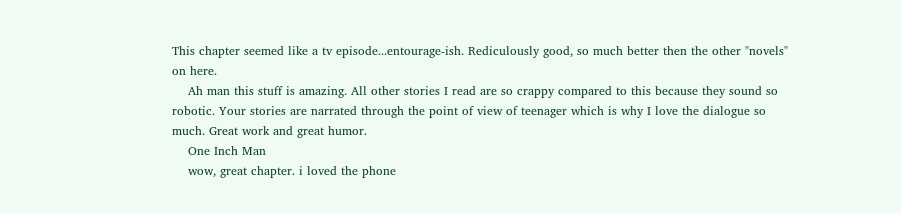This chapter seemed like a tv episode...entourage-ish. Rediculously good, so much better then the other "novels" on here.
    Ah man this stuff is amazing. All other stories I read are so crappy compared to this because they sound so robotic. Your stories are narrated through the point of view of teenager which is why I love the dialogue so much. Great work and great humor.
    One Inch Man
    wow, great chapter. i loved the phone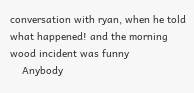conversation with ryan, when he told what happened! and the morning wood incident was funny
    Anybody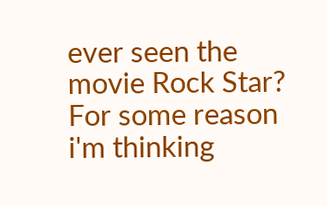ever seen the movie Rock Star? For some reason i'm thinking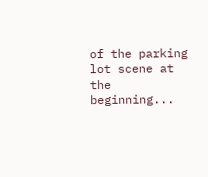of the parking lot scene at the beginning...